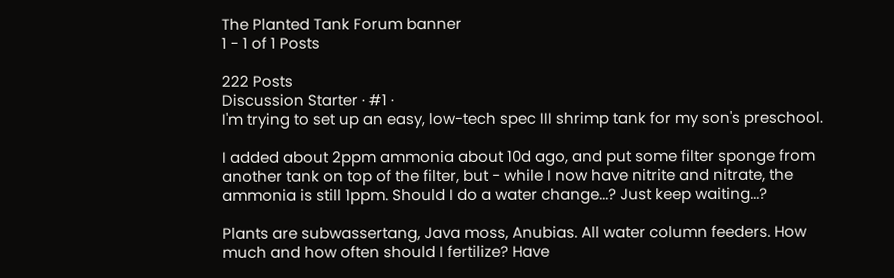The Planted Tank Forum banner
1 - 1 of 1 Posts

222 Posts
Discussion Starter · #1 ·
I'm trying to set up an easy, low-tech spec III shrimp tank for my son's preschool.

I added about 2ppm ammonia about 10d ago, and put some filter sponge from another tank on top of the filter, but - while I now have nitrite and nitrate, the ammonia is still 1ppm. Should I do a water change...? Just keep waiting...?

Plants are subwassertang, Java moss, Anubias. All water column feeders. How much and how often should I fertilize? Have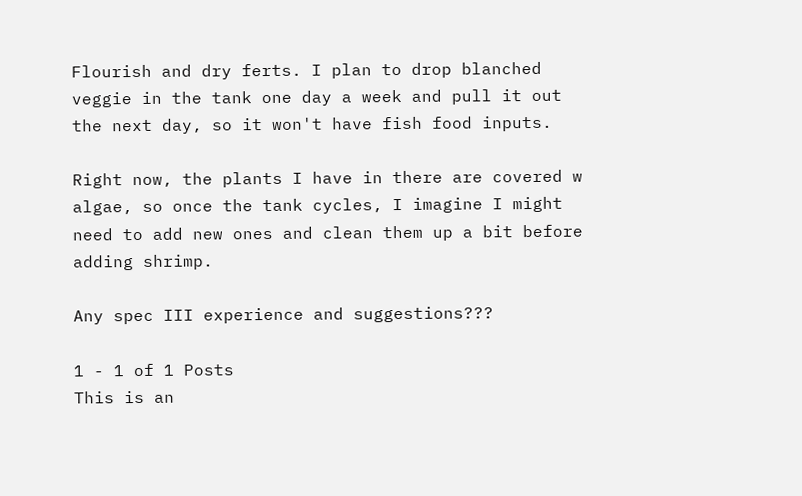Flourish and dry ferts. I plan to drop blanched veggie in the tank one day a week and pull it out the next day, so it won't have fish food inputs.

Right now, the plants I have in there are covered w algae, so once the tank cycles, I imagine I might need to add new ones and clean them up a bit before adding shrimp.

Any spec III experience and suggestions???

1 - 1 of 1 Posts
This is an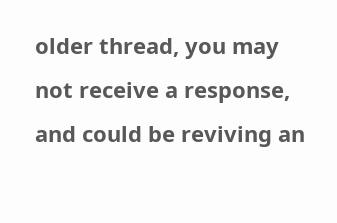older thread, you may not receive a response, and could be reviving an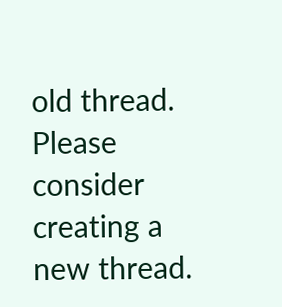old thread. Please consider creating a new thread.